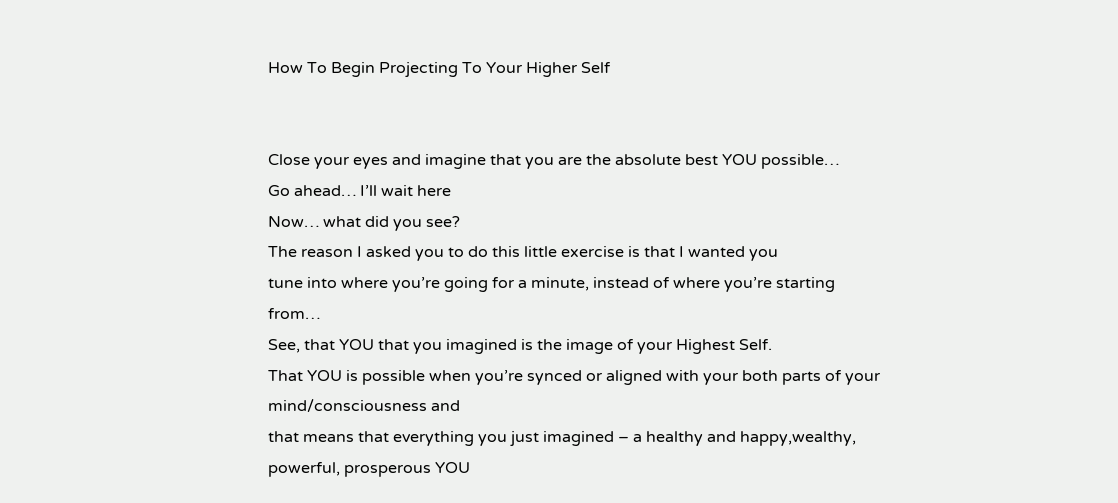How To Begin Projecting To Your Higher Self


Close your eyes and imagine that you are the absolute best YOU possible…
Go ahead… I’ll wait here
Now… what did you see?
The reason I asked you to do this little exercise is that I wanted you
tune into where you’re going for a minute, instead of where you’re starting from…
See, that YOU that you imagined is the image of your Highest Self.
That YOU is possible when you’re synced or aligned with your both parts of your mind/consciousness and
that means that everything you just imagined – a healthy and happy,wealthy, powerful, prosperous YOU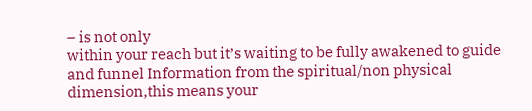– is not only
within your reach but it’s waiting to be fully awakened to guide and funnel Information from the spiritual/non physical dimension,this means your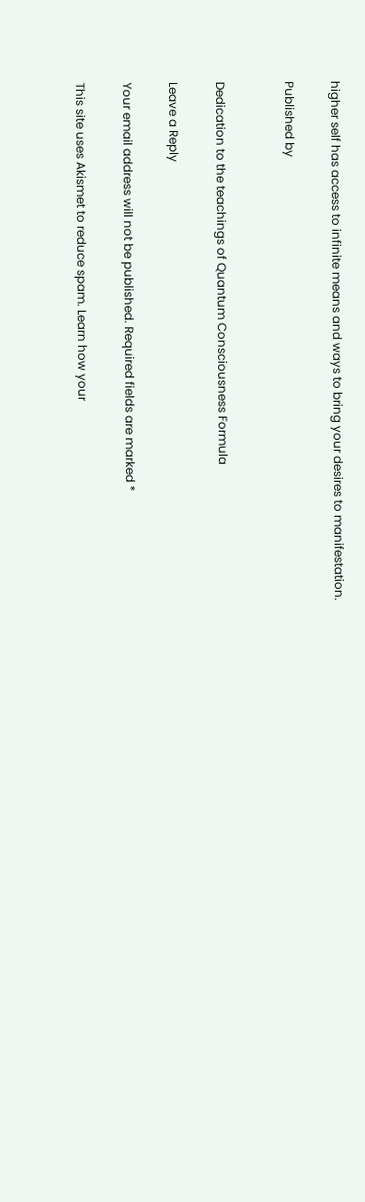higher self has access to infinite means and ways to bring your desires to manifestation.

Published by


Dedication to the teachings of Quantum Consciousness Formula

Leave a Reply

Your email address will not be published. Required fields are marked *

This site uses Akismet to reduce spam. Learn how your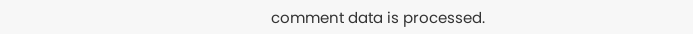comment data is processed.